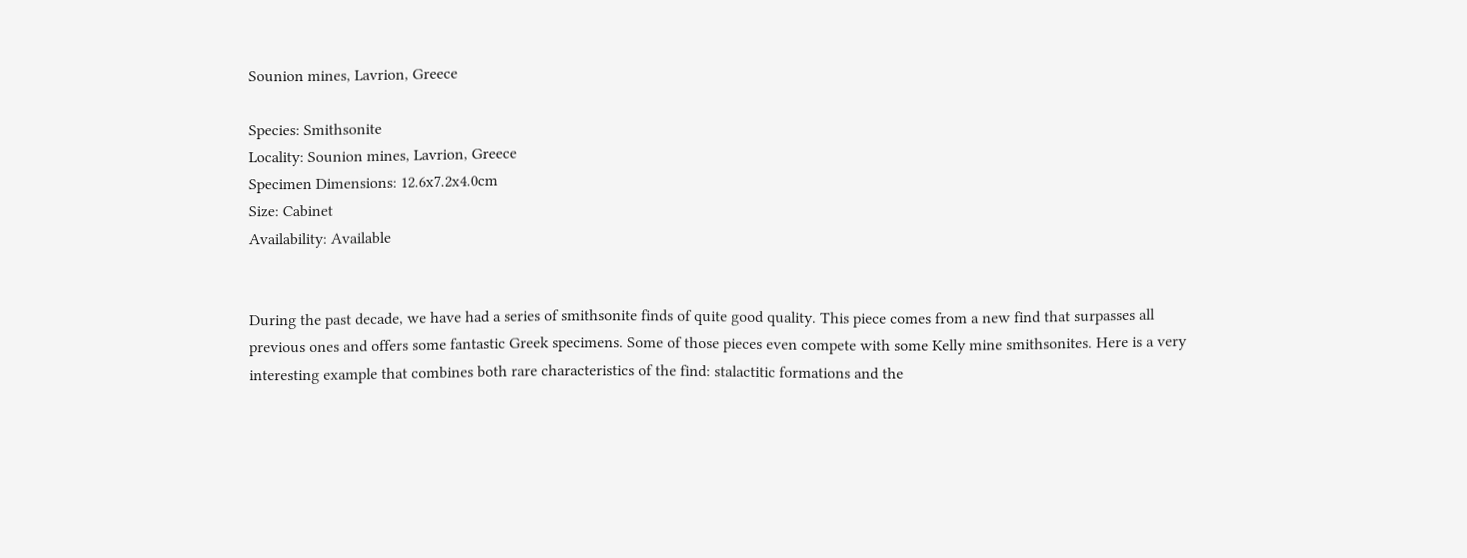Sounion mines, Lavrion, Greece

Species: Smithsonite
Locality: Sounion mines, Lavrion, Greece
Specimen Dimensions: 12.6x7.2x4.0cm
Size: Cabinet
Availability: Available


During the past decade, we have had a series of smithsonite finds of quite good quality. This piece comes from a new find that surpasses all previous ones and offers some fantastic Greek specimens. Some of those pieces even compete with some Kelly mine smithsonites. Here is a very interesting example that combines both rare characteristics of the find: stalactitic formations and the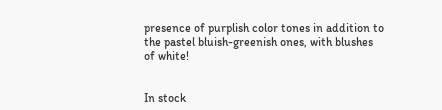presence of purplish color tones in addition to the pastel bluish-greenish ones, with blushes of white!


In stock